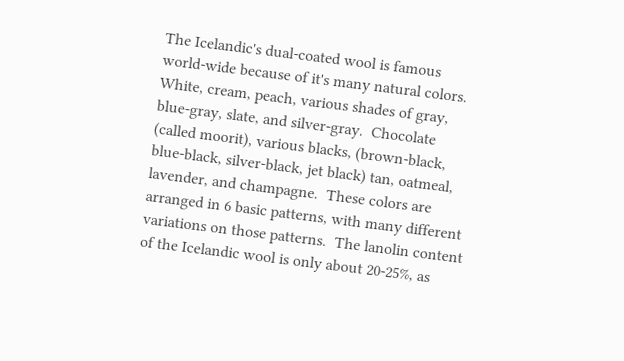The Icelandic's dual-coated wool is famous
world-wide because of it's many natural colors.
White, cream, peach, various shades of gray,
blue-gray, slate, and silver-gray.  Chocolate
(called moorit), various blacks, (brown-black,
blue-black, silver-black, jet black) tan, oatmeal,
lavender, and champagne.  These colors are
arranged in 6 basic patterns, with many different
variations on those patterns.  The lanolin content
of the Icelandic wool is only about 20-25%, as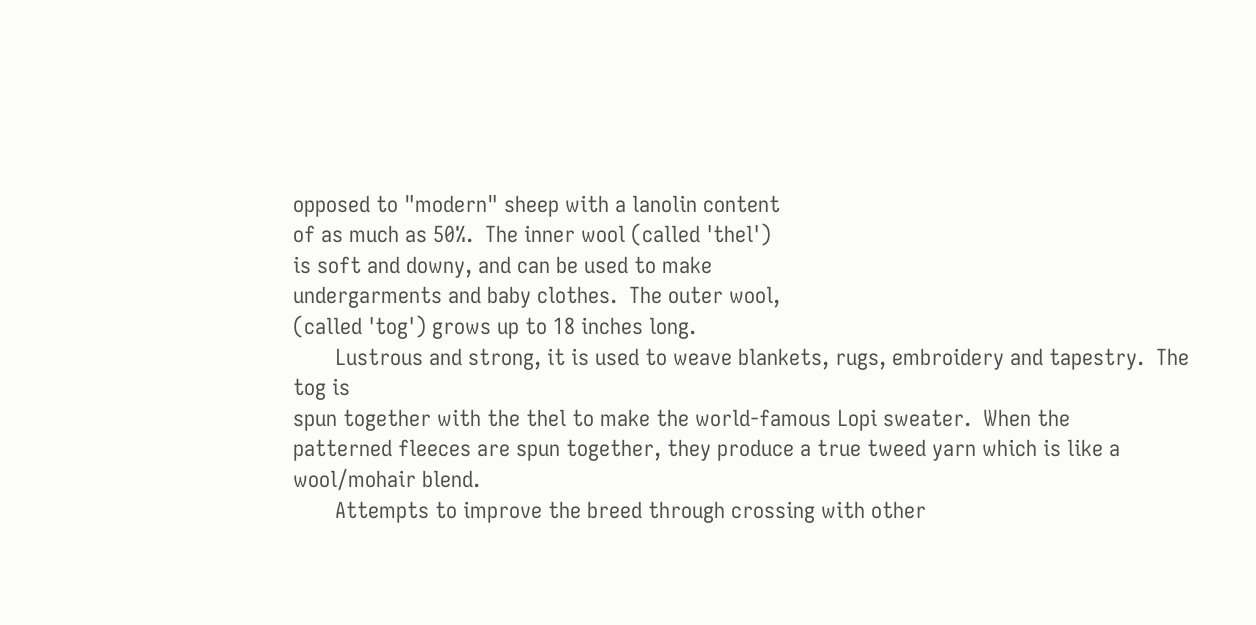opposed to "modern" sheep with a lanolin content
of as much as 50%.  The inner wool (called 'thel')
is soft and downy, and can be used to make
undergarments and baby clothes.  The outer wool,
(called 'tog') grows up to 18 inches long.
       Lustrous and strong, it is used to weave blankets, rugs, embroidery and tapestry.  The
tog is
spun together with the thel to make the world-famous Lopi sweater.  When the
patterned fleeces are spun together, they produce a true tweed yarn which is like a
wool/mohair blend.
       Attempts to improve the breed through crossing with other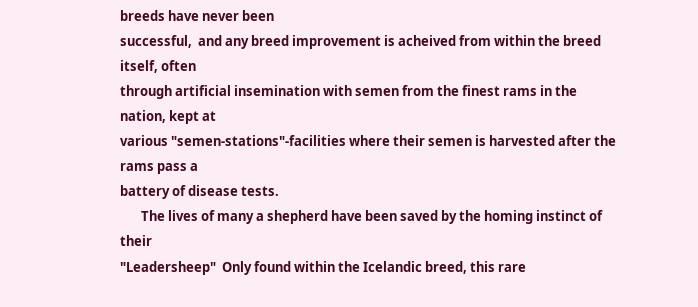breeds have never been
successful,  and any breed improvement is acheived from within the breed itself, often
through artificial insemination with semen from the finest rams in the nation, kept at
various "semen-stations"-facilities where their semen is harvested after the rams pass a
battery of disease tests.
       The lives of many a shepherd have been saved by the homing instinct of their
"Leadersheep"  Only found within the Icelandic breed, this rare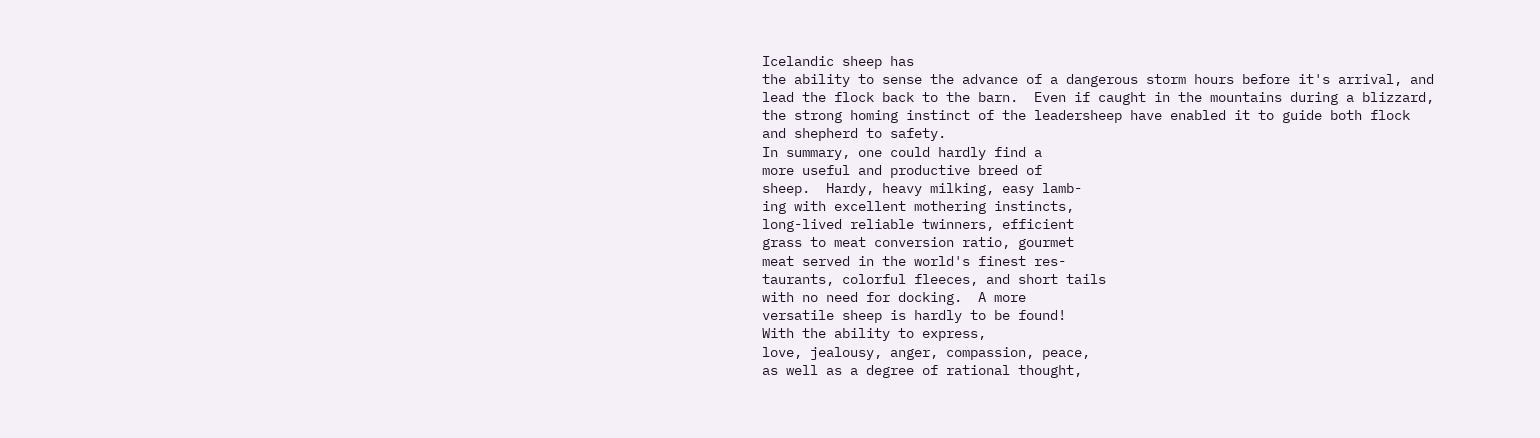Icelandic sheep has
the ability to sense the advance of a dangerous storm hours before it's arrival, and
lead the flock back to the barn.  Even if caught in the mountains during a blizzard,
the strong homing instinct of the leadersheep have enabled it to guide both flock
and shepherd to safety.
In summary, one could hardly find a
more useful and productive breed of
sheep.  Hardy, heavy milking, easy lamb-
ing with excellent mothering instincts,
long-lived reliable twinners, efficient
grass to meat conversion ratio, gourmet
meat served in the world's finest res-
taurants, colorful fleeces, and short tails
with no need for docking.  A more
versatile sheep is hardly to be found!
With the ability to express,
love, jealousy, anger, compassion, peace,
as well as a degree of rational thought,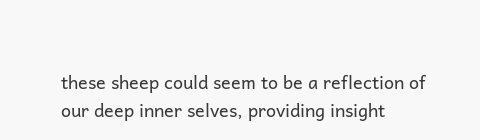these sheep could seem to be a reflection of
our deep inner selves, providing insight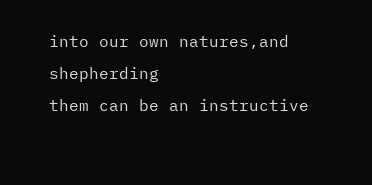into our own natures,and shepherding
them can be an instructive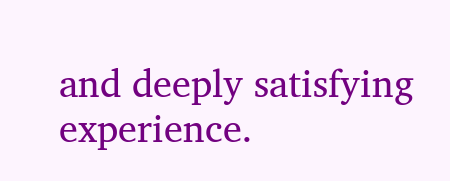and deeply satisfying experience.